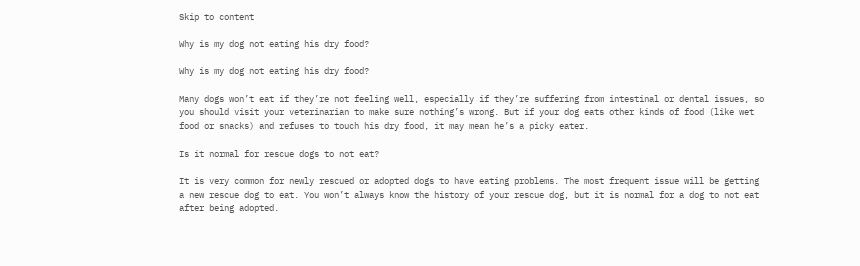Skip to content

Why is my dog not eating his dry food?

Why is my dog not eating his dry food?

Many dogs won’t eat if they’re not feeling well, especially if they’re suffering from intestinal or dental issues, so you should visit your veterinarian to make sure nothing’s wrong. But if your dog eats other kinds of food (like wet food or snacks) and refuses to touch his dry food, it may mean he’s a picky eater.

Is it normal for rescue dogs to not eat?

It is very common for newly rescued or adopted dogs to have eating problems. The most frequent issue will be getting a new rescue dog to eat. You won’t always know the history of your rescue dog, but it is normal for a dog to not eat after being adopted.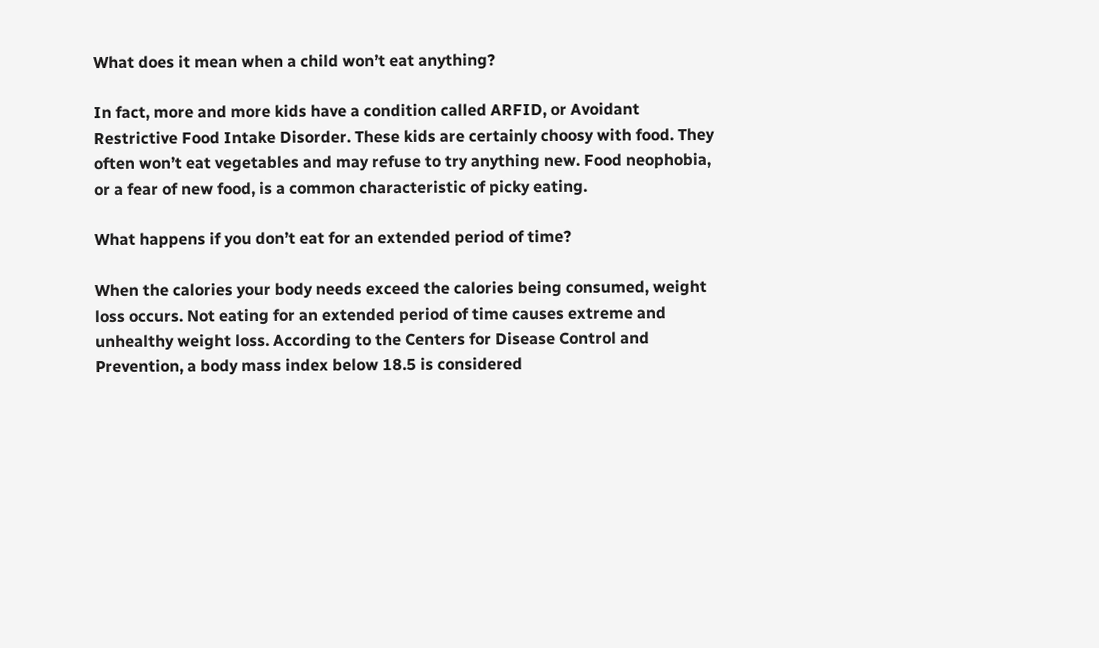What does it mean when a child won’t eat anything?

In fact, more and more kids have a condition called ARFID, or Avoidant Restrictive Food Intake Disorder. These kids are certainly choosy with food. They often won’t eat vegetables and may refuse to try anything new. Food neophobia, or a fear of new food, is a common characteristic of picky eating.

What happens if you don’t eat for an extended period of time?

When the calories your body needs exceed the calories being consumed, weight loss occurs. Not eating for an extended period of time causes extreme and unhealthy weight loss. According to the Centers for Disease Control and Prevention, a body mass index below 18.5 is considered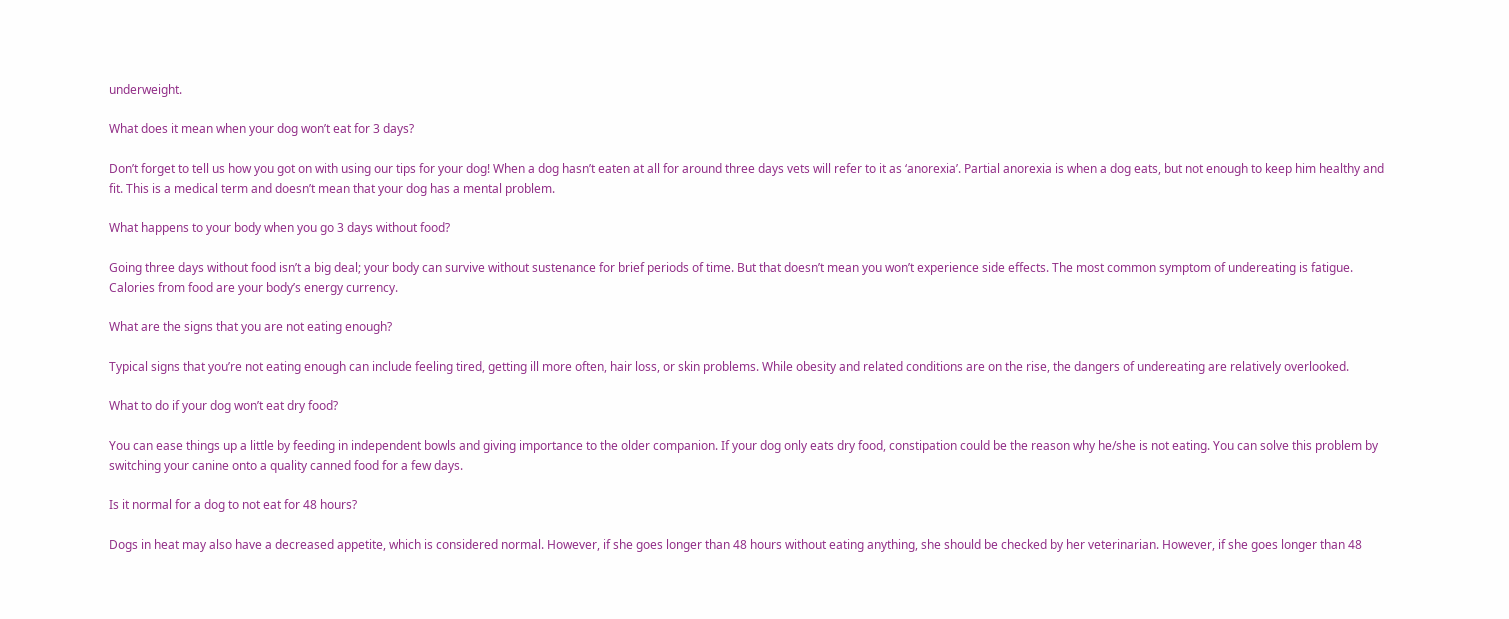underweight.

What does it mean when your dog won’t eat for 3 days?

Don’t forget to tell us how you got on with using our tips for your dog! When a dog hasn’t eaten at all for around three days vets will refer to it as ‘anorexia’. Partial anorexia is when a dog eats, but not enough to keep him healthy and fit. This is a medical term and doesn’t mean that your dog has a mental problem.

What happens to your body when you go 3 days without food?

Going three days without food isn’t a big deal; your body can survive without sustenance for brief periods of time. But that doesn’t mean you won’t experience side effects. The most common symptom of undereating is fatigue. Calories from food are your body’s energy currency.

What are the signs that you are not eating enough?

Typical signs that you’re not eating enough can include feeling tired, getting ill more often, hair loss, or skin problems. While obesity and related conditions are on the rise, the dangers of undereating are relatively overlooked.

What to do if your dog won’t eat dry food?

You can ease things up a little by feeding in independent bowls and giving importance to the older companion. If your dog only eats dry food, constipation could be the reason why he/she is not eating. You can solve this problem by switching your canine onto a quality canned food for a few days.

Is it normal for a dog to not eat for 48 hours?

Dogs in heat may also have a decreased appetite, which is considered normal. However, if she goes longer than 48 hours without eating anything, she should be checked by her veterinarian. However, if she goes longer than 48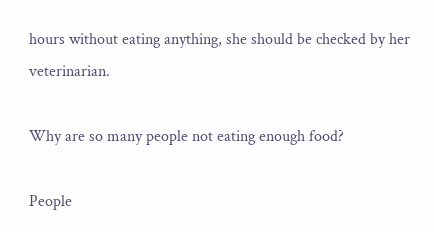hours without eating anything, she should be checked by her veterinarian.

Why are so many people not eating enough food?

People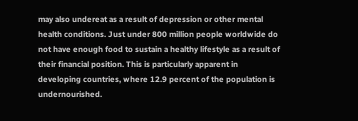may also undereat as a result of depression or other mental health conditions. Just under 800 million people worldwide do not have enough food to sustain a healthy lifestyle as a result of their financial position. This is particularly apparent in developing countries, where 12.9 percent of the population is undernourished.